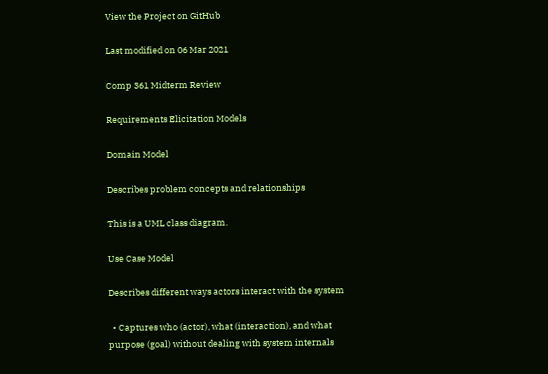View the Project on GitHub

Last modified on 06 Mar 2021

Comp 361 Midterm Review

Requirements Elicitation Models

Domain Model

Describes problem concepts and relationships

This is a UML class diagram.

Use Case Model

Describes different ways actors interact with the system

  • Captures who (actor), what (interaction), and what purpose (goal) without dealing with system internals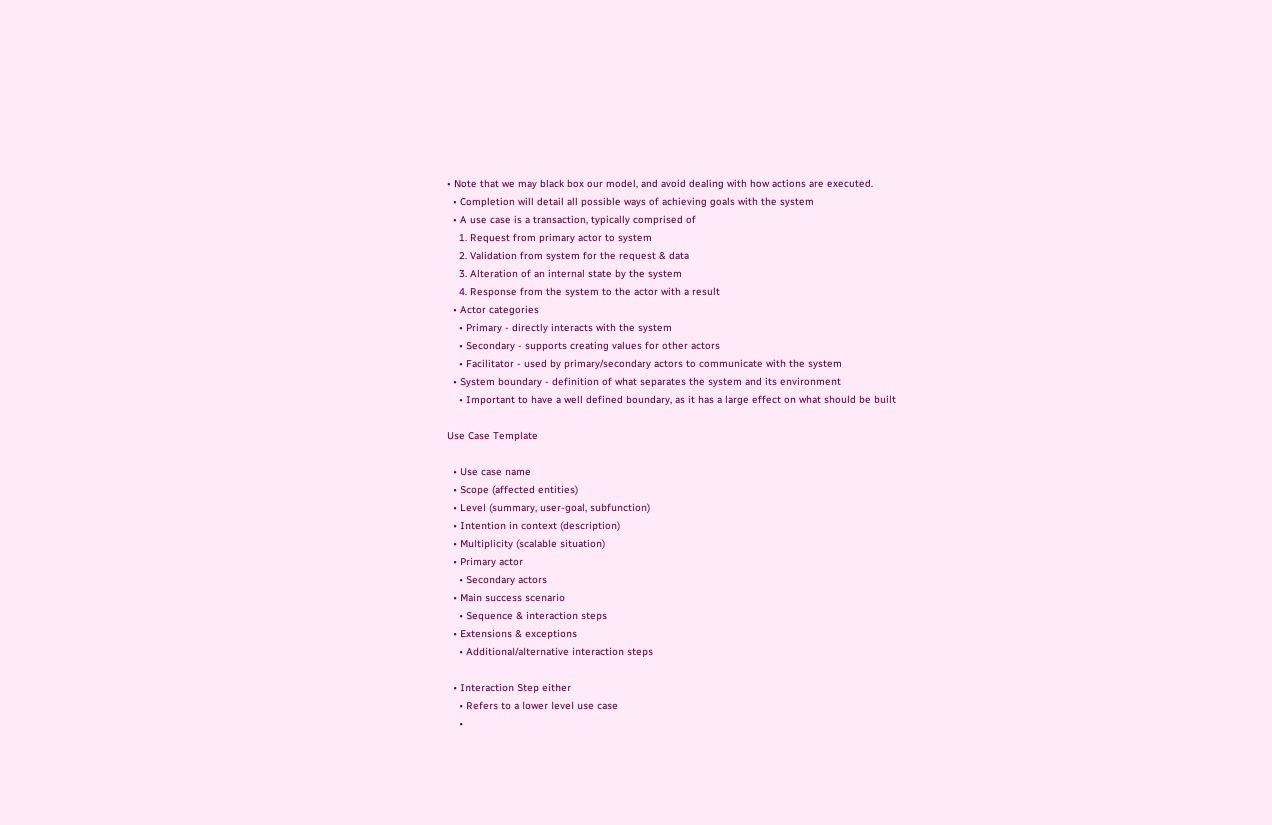• Note that we may black box our model, and avoid dealing with how actions are executed.
  • Completion will detail all possible ways of achieving goals with the system
  • A use case is a transaction, typically comprised of
    1. Request from primary actor to system
    2. Validation from system for the request & data
    3. Alteration of an internal state by the system
    4. Response from the system to the actor with a result
  • Actor categories
    • Primary - directly interacts with the system
    • Secondary - supports creating values for other actors
    • Facilitator - used by primary/secondary actors to communicate with the system
  • System boundary - definition of what separates the system and its environment
    • Important to have a well defined boundary, as it has a large effect on what should be built

Use Case Template

  • Use case name
  • Scope (affected entities)
  • Level (summary, user-goal, subfunction)
  • Intention in context (description)
  • Multiplicity (scalable situation)
  • Primary actor
    • Secondary actors
  • Main success scenario
    • Sequence & interaction steps
  • Extensions & exceptions
    • Additional/alternative interaction steps

  • Interaction Step either
    • Refers to a lower level use case
    •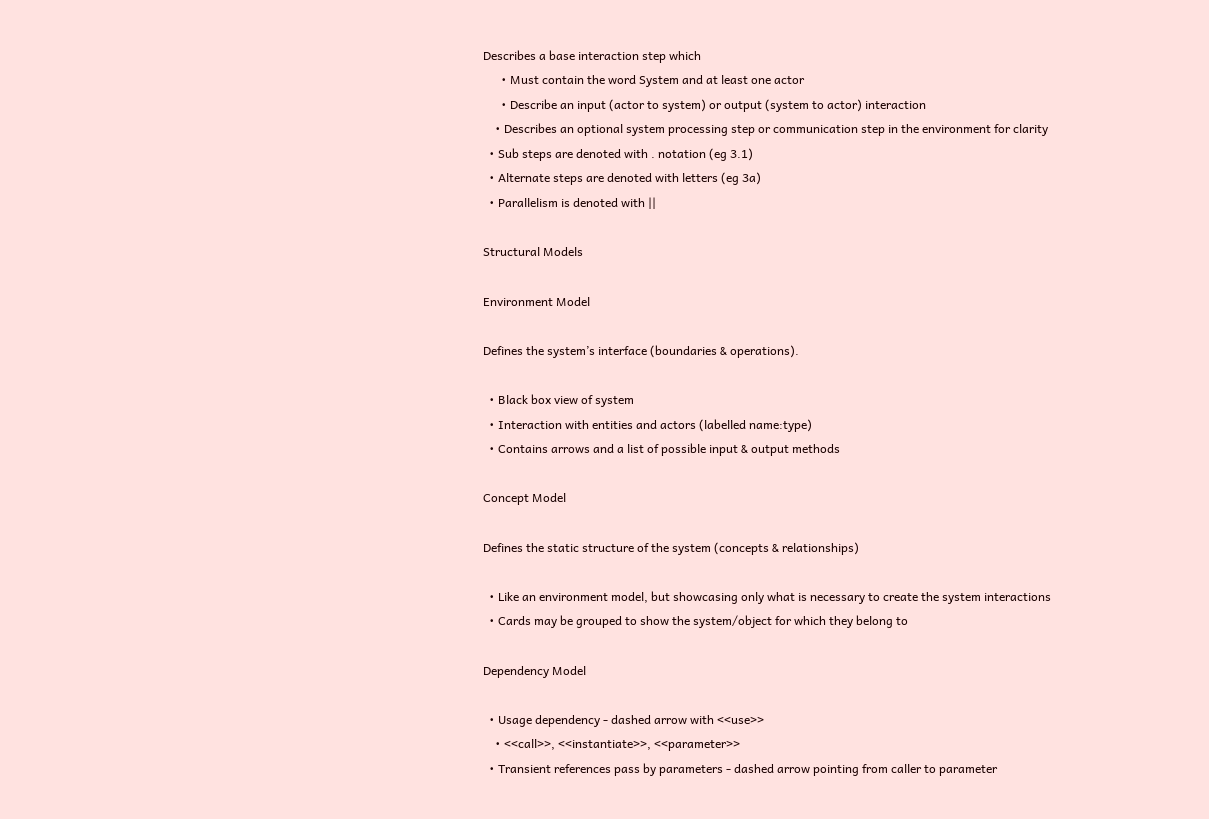Describes a base interaction step which
      • Must contain the word System and at least one actor
      • Describe an input (actor to system) or output (system to actor) interaction
    • Describes an optional system processing step or communication step in the environment for clarity
  • Sub steps are denoted with . notation (eg 3.1)
  • Alternate steps are denoted with letters (eg 3a)
  • Parallelism is denoted with ||

Structural Models

Environment Model

Defines the system’s interface (boundaries & operations).

  • Black box view of system
  • Interaction with entities and actors (labelled name:type)
  • Contains arrows and a list of possible input & output methods

Concept Model

Defines the static structure of the system (concepts & relationships)

  • Like an environment model, but showcasing only what is necessary to create the system interactions
  • Cards may be grouped to show the system/object for which they belong to

Dependency Model

  • Usage dependency - dashed arrow with <<use>>
    • <<call>>, <<instantiate>>, <<parameter>>
  • Transient references pass by parameters - dashed arrow pointing from caller to parameter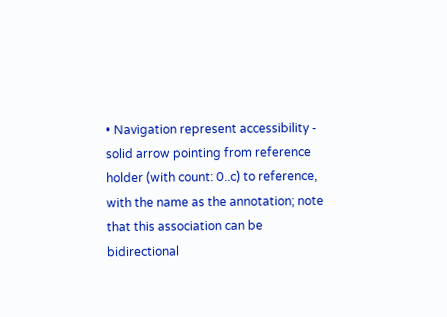• Navigation represent accessibility - solid arrow pointing from reference holder (with count: 0..c) to reference, with the name as the annotation; note that this association can be bidirectional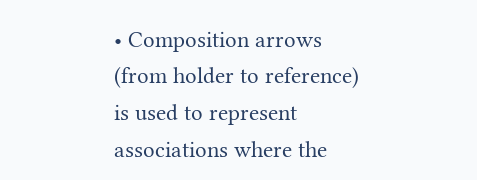• Composition arrows (from holder to reference) is used to represent associations where the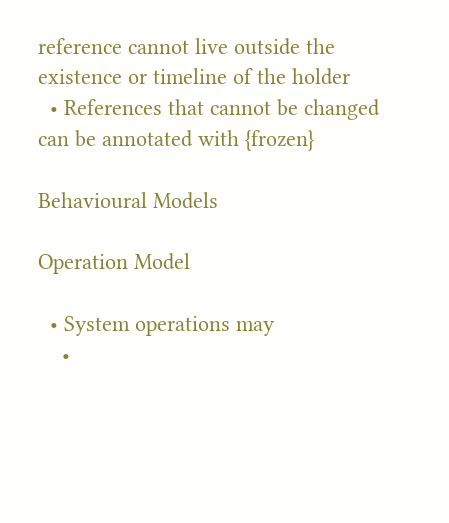reference cannot live outside the existence or timeline of the holder
  • References that cannot be changed can be annotated with {frozen}

Behavioural Models

Operation Model

  • System operations may
    •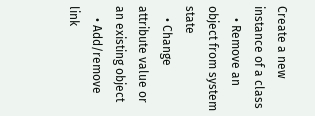Create a new instance of a class
    • Remove an object from system state
    • Change attribute value or an existing object
    • Add/remove link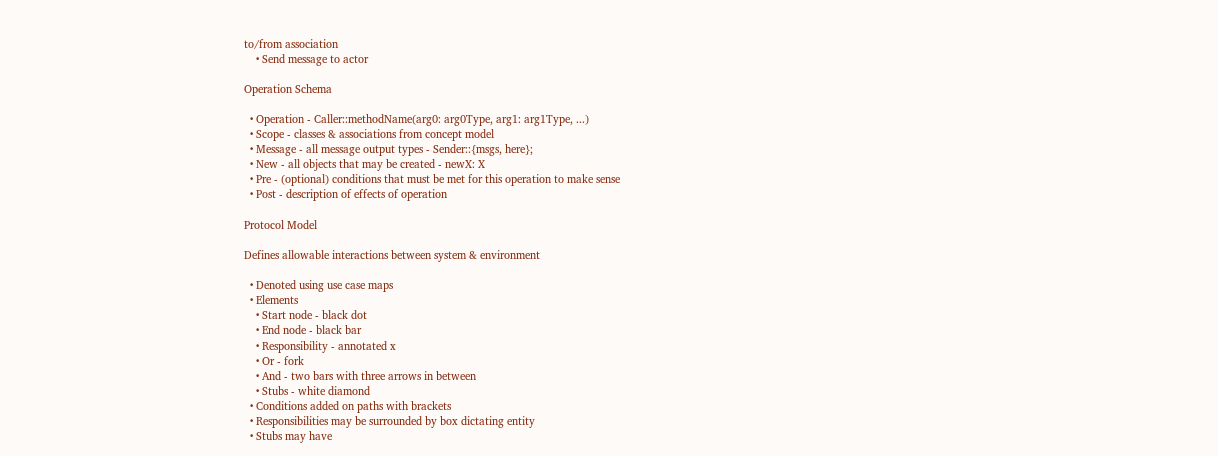to/from association
    • Send message to actor

Operation Schema

  • Operation - Caller::methodName(arg0: arg0Type, arg1: arg1Type, ...)
  • Scope - classes & associations from concept model
  • Message - all message output types - Sender::{msgs, here};
  • New - all objects that may be created - newX: X
  • Pre - (optional) conditions that must be met for this operation to make sense
  • Post - description of effects of operation

Protocol Model

Defines allowable interactions between system & environment

  • Denoted using use case maps
  • Elements
    • Start node - black dot
    • End node - black bar
    • Responsibility - annotated x
    • Or - fork
    • And - two bars with three arrows in between
    • Stubs - white diamond
  • Conditions added on paths with brackets
  • Responsibilities may be surrounded by box dictating entity
  • Stubs may have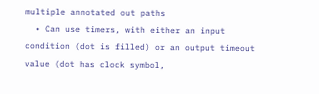multiple annotated out paths
  • Can use timers, with either an input condition (dot is filled) or an output timeout value (dot has clock symbol,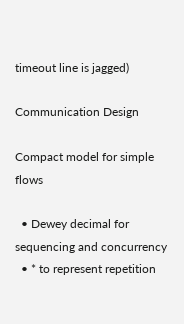timeout line is jagged)

Communication Design

Compact model for simple flows

  • Dewey decimal for sequencing and concurrency
  • * to represent repetition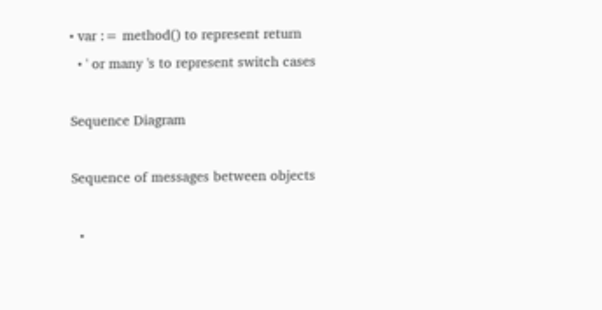• var := method() to represent return
  • ' or many 's to represent switch cases

Sequence Diagram

Sequence of messages between objects

  •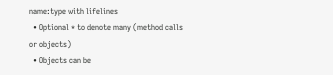name:type with lifelines
  • Optional * to denote many (method calls or objects)
  • Objects can be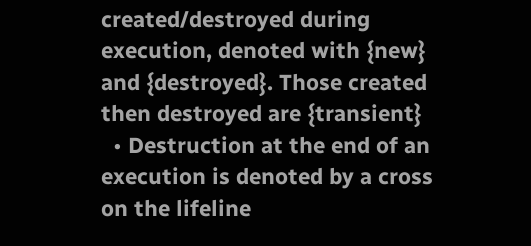created/destroyed during execution, denoted with {new} and {destroyed}. Those created then destroyed are {transient}
  • Destruction at the end of an execution is denoted by a cross on the lifeline